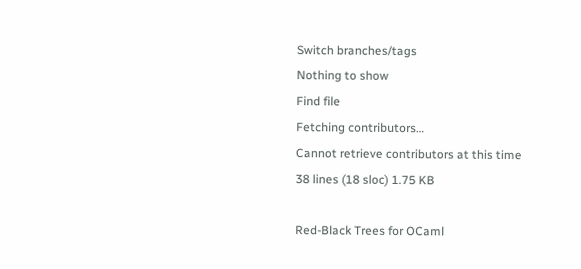Switch branches/tags
Nothing to show
Find file
Fetching contributors…
Cannot retrieve contributors at this time
38 lines (18 sloc) 1.75 KB

Red-Black Trees for OCaml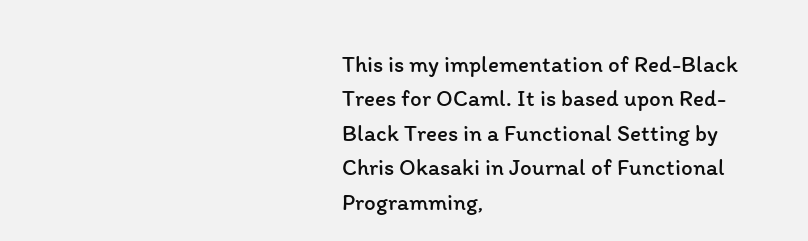This is my implementation of Red-Black Trees for OCaml. It is based upon Red-Black Trees in a Functional Setting by Chris Okasaki in Journal of Functional Programming,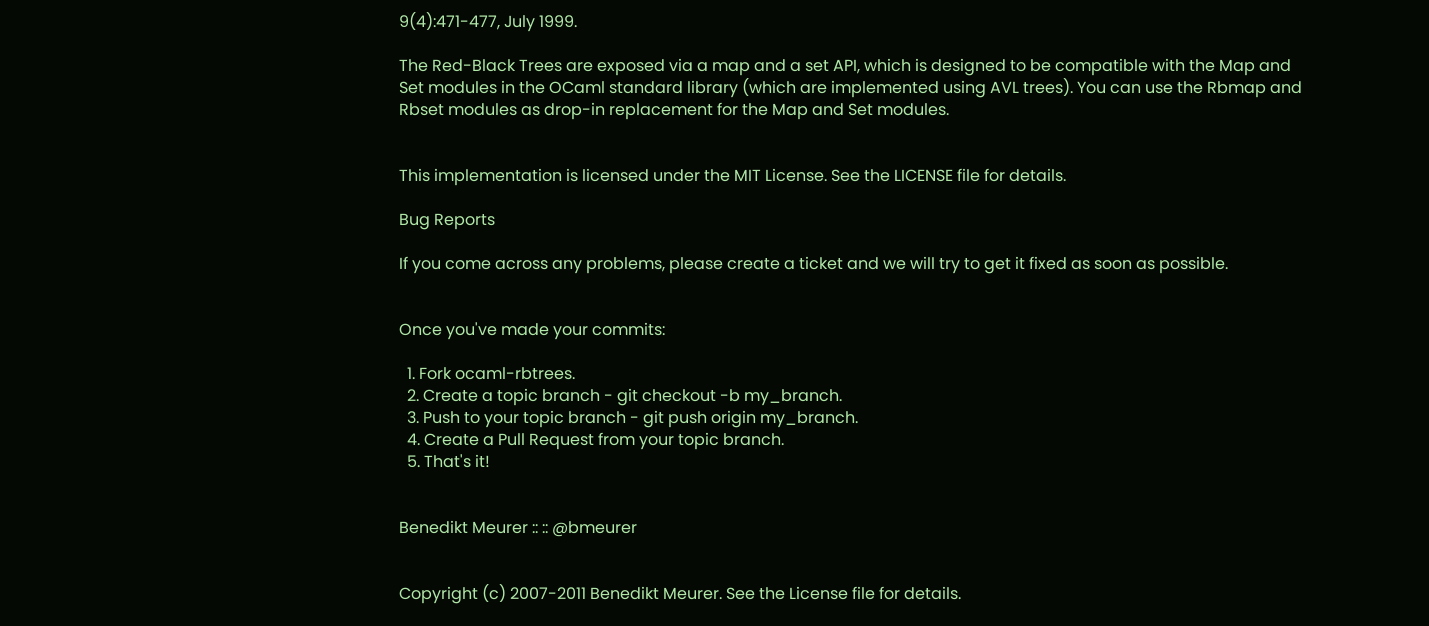9(4):471-477, July 1999.

The Red-Black Trees are exposed via a map and a set API, which is designed to be compatible with the Map and Set modules in the OCaml standard library (which are implemented using AVL trees). You can use the Rbmap and Rbset modules as drop-in replacement for the Map and Set modules.


This implementation is licensed under the MIT License. See the LICENSE file for details.

Bug Reports

If you come across any problems, please create a ticket and we will try to get it fixed as soon as possible.


Once you've made your commits:

  1. Fork ocaml-rbtrees.
  2. Create a topic branch - git checkout -b my_branch.
  3. Push to your topic branch - git push origin my_branch.
  4. Create a Pull Request from your topic branch.
  5. That's it!


Benedikt Meurer :: :: @bmeurer


Copyright (c) 2007-2011 Benedikt Meurer. See the License file for details.